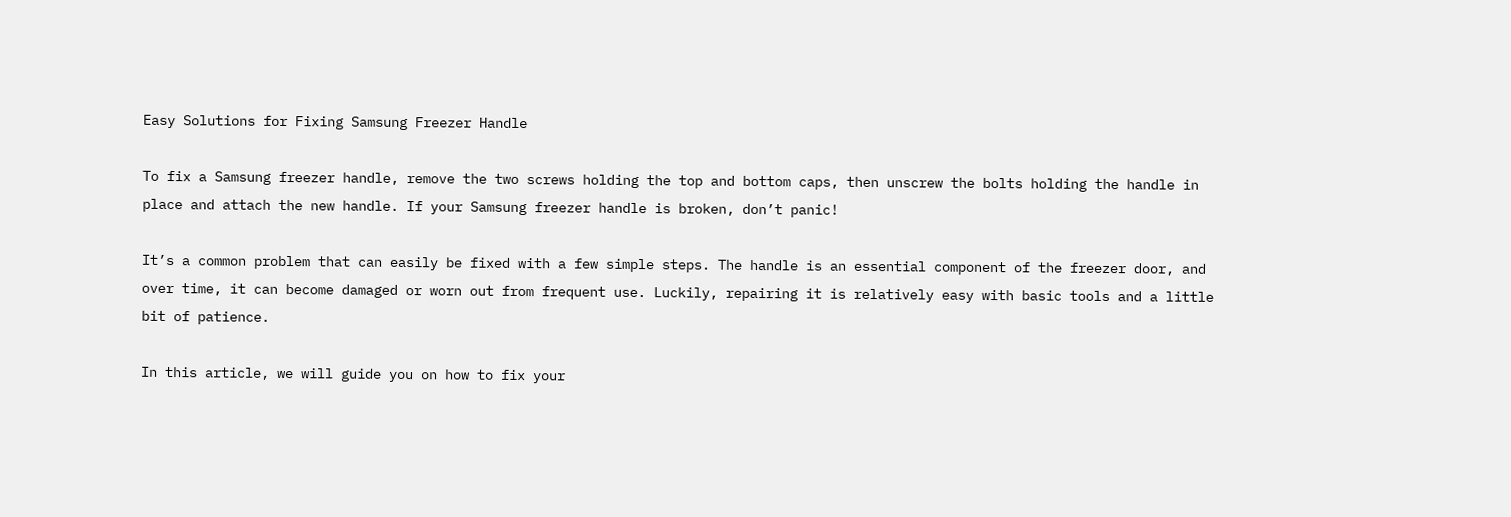Easy Solutions for Fixing Samsung Freezer Handle

To fix a Samsung freezer handle, remove the two screws holding the top and bottom caps, then unscrew the bolts holding the handle in place and attach the new handle. If your Samsung freezer handle is broken, don’t panic!

It’s a common problem that can easily be fixed with a few simple steps. The handle is an essential component of the freezer door, and over time, it can become damaged or worn out from frequent use. Luckily, repairing it is relatively easy with basic tools and a little bit of patience.

In this article, we will guide you on how to fix your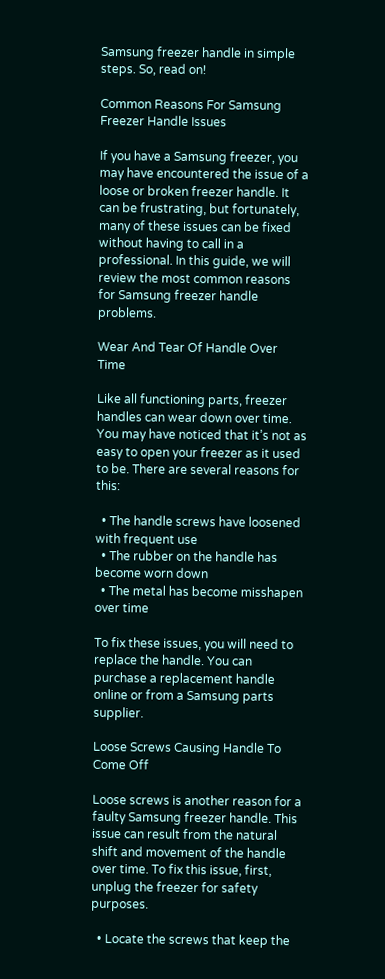Samsung freezer handle in simple steps. So, read on!

Common Reasons For Samsung Freezer Handle Issues

If you have a Samsung freezer, you may have encountered the issue of a loose or broken freezer handle. It can be frustrating, but fortunately, many of these issues can be fixed without having to call in a professional. In this guide, we will review the most common reasons for Samsung freezer handle problems.

Wear And Tear Of Handle Over Time

Like all functioning parts, freezer handles can wear down over time. You may have noticed that it’s not as easy to open your freezer as it used to be. There are several reasons for this:

  • The handle screws have loosened with frequent use
  • The rubber on the handle has become worn down
  • The metal has become misshapen over time

To fix these issues, you will need to replace the handle. You can purchase a replacement handle online or from a Samsung parts supplier.

Loose Screws Causing Handle To Come Off

Loose screws is another reason for a faulty Samsung freezer handle. This issue can result from the natural shift and movement of the handle over time. To fix this issue, first, unplug the freezer for safety purposes.

  • Locate the screws that keep the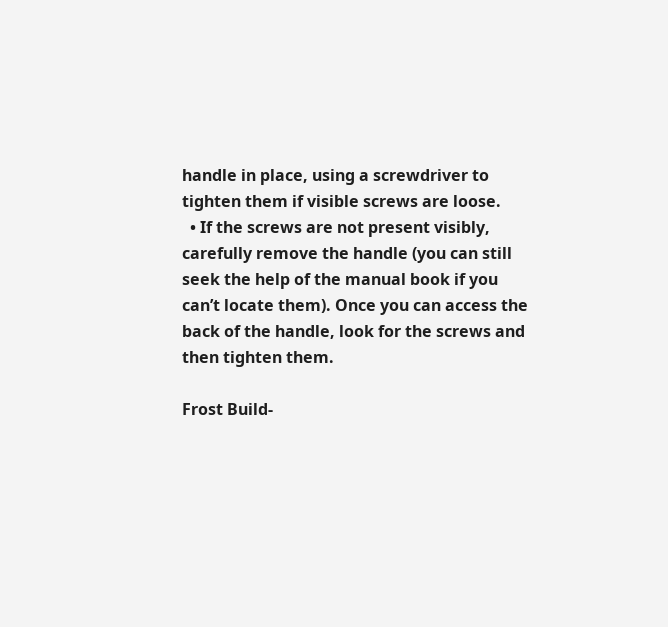handle in place, using a screwdriver to tighten them if visible screws are loose.
  • If the screws are not present visibly, carefully remove the handle (you can still seek the help of the manual book if you can’t locate them). Once you can access the back of the handle, look for the screws and then tighten them.

Frost Build-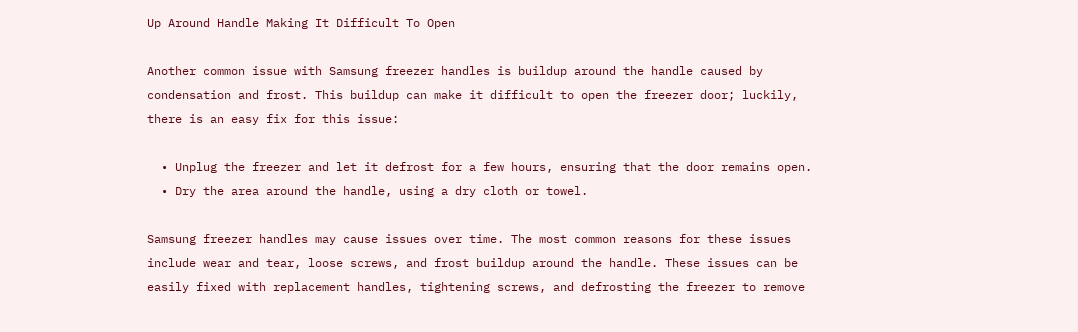Up Around Handle Making It Difficult To Open

Another common issue with Samsung freezer handles is buildup around the handle caused by condensation and frost. This buildup can make it difficult to open the freezer door; luckily, there is an easy fix for this issue:

  • Unplug the freezer and let it defrost for a few hours, ensuring that the door remains open.
  • Dry the area around the handle, using a dry cloth or towel.

Samsung freezer handles may cause issues over time. The most common reasons for these issues include wear and tear, loose screws, and frost buildup around the handle. These issues can be easily fixed with replacement handles, tightening screws, and defrosting the freezer to remove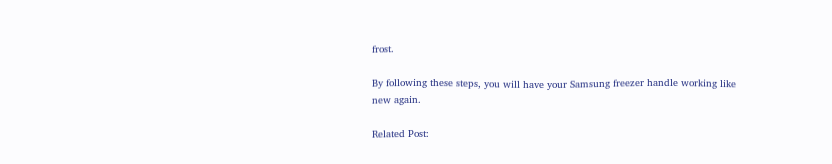frost.

By following these steps, you will have your Samsung freezer handle working like new again.

Related Post: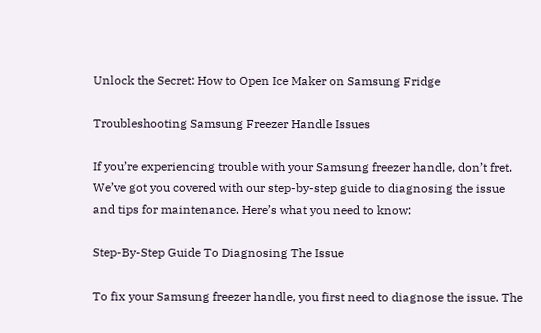Unlock the Secret: How to Open Ice Maker on Samsung Fridge

Troubleshooting Samsung Freezer Handle Issues

If you’re experiencing trouble with your Samsung freezer handle, don’t fret. We’ve got you covered with our step-by-step guide to diagnosing the issue and tips for maintenance. Here’s what you need to know:

Step-By-Step Guide To Diagnosing The Issue

To fix your Samsung freezer handle, you first need to diagnose the issue. The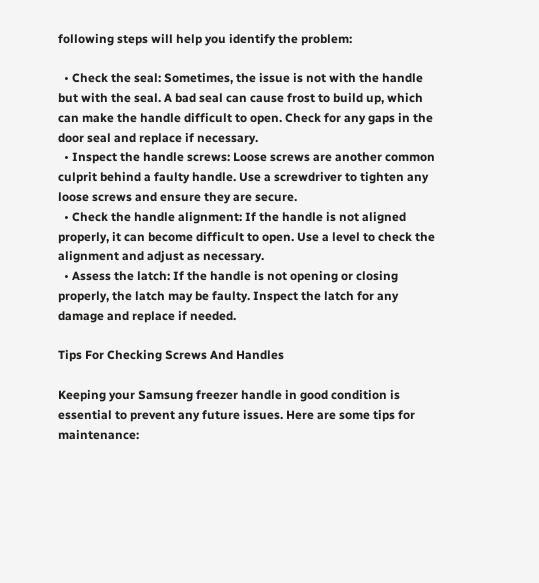following steps will help you identify the problem:

  • Check the seal: Sometimes, the issue is not with the handle but with the seal. A bad seal can cause frost to build up, which can make the handle difficult to open. Check for any gaps in the door seal and replace if necessary.
  • Inspect the handle screws: Loose screws are another common culprit behind a faulty handle. Use a screwdriver to tighten any loose screws and ensure they are secure.
  • Check the handle alignment: If the handle is not aligned properly, it can become difficult to open. Use a level to check the alignment and adjust as necessary.
  • Assess the latch: If the handle is not opening or closing properly, the latch may be faulty. Inspect the latch for any damage and replace if needed.

Tips For Checking Screws And Handles

Keeping your Samsung freezer handle in good condition is essential to prevent any future issues. Here are some tips for maintenance: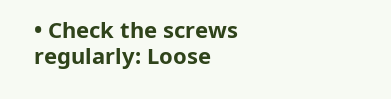• Check the screws regularly: Loose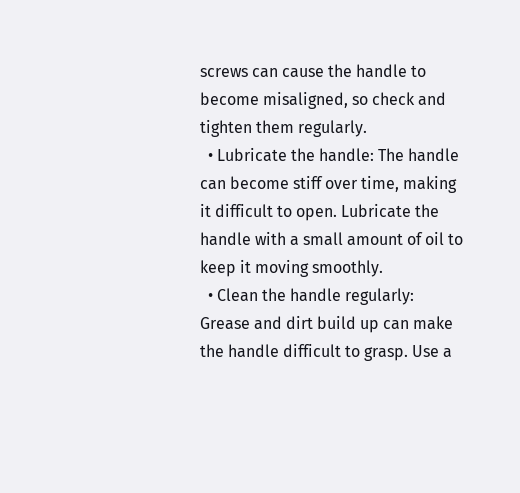screws can cause the handle to become misaligned, so check and tighten them regularly.
  • Lubricate the handle: The handle can become stiff over time, making it difficult to open. Lubricate the handle with a small amount of oil to keep it moving smoothly.
  • Clean the handle regularly: Grease and dirt build up can make the handle difficult to grasp. Use a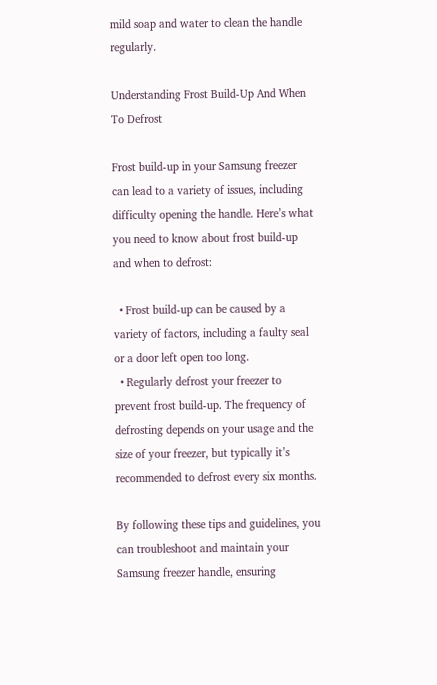mild soap and water to clean the handle regularly.

Understanding Frost Build-Up And When To Defrost

Frost build-up in your Samsung freezer can lead to a variety of issues, including difficulty opening the handle. Here’s what you need to know about frost build-up and when to defrost:

  • Frost build-up can be caused by a variety of factors, including a faulty seal or a door left open too long.
  • Regularly defrost your freezer to prevent frost build-up. The frequency of defrosting depends on your usage and the size of your freezer, but typically it’s recommended to defrost every six months.

By following these tips and guidelines, you can troubleshoot and maintain your Samsung freezer handle, ensuring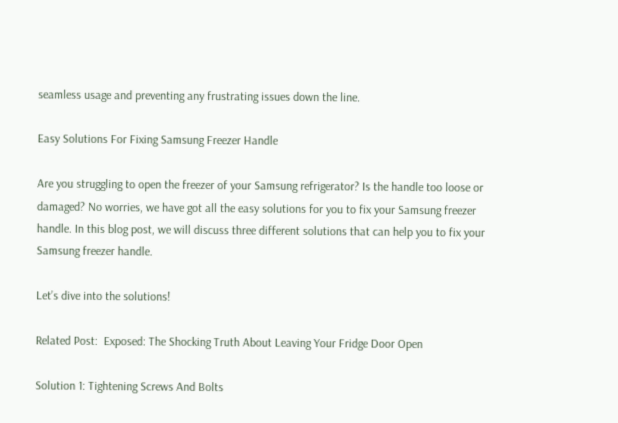seamless usage and preventing any frustrating issues down the line.

Easy Solutions For Fixing Samsung Freezer Handle

Are you struggling to open the freezer of your Samsung refrigerator? Is the handle too loose or damaged? No worries, we have got all the easy solutions for you to fix your Samsung freezer handle. In this blog post, we will discuss three different solutions that can help you to fix your Samsung freezer handle.

Let’s dive into the solutions!

Related Post:  Exposed: The Shocking Truth About Leaving Your Fridge Door Open

Solution 1: Tightening Screws And Bolts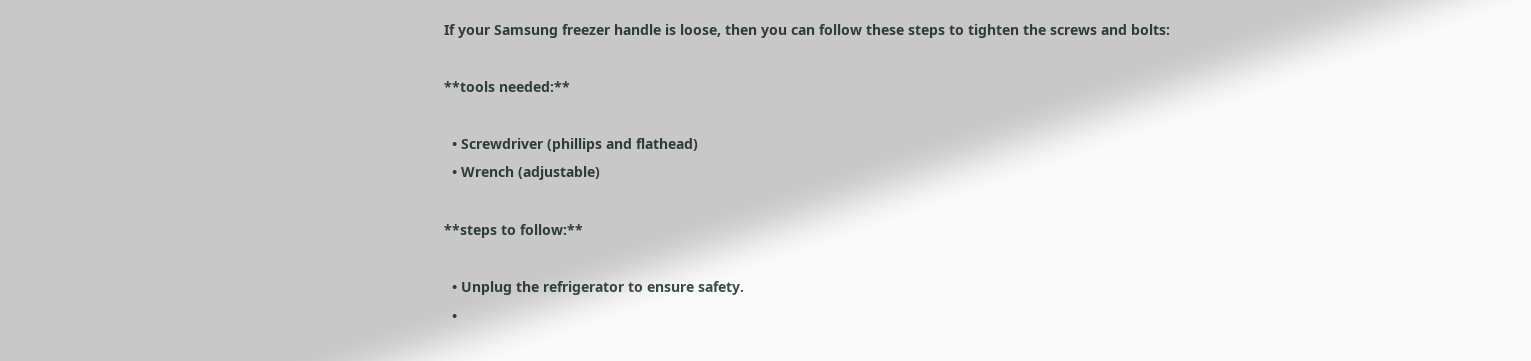If your Samsung freezer handle is loose, then you can follow these steps to tighten the screws and bolts:

**tools needed:**

  • Screwdriver (phillips and flathead)
  • Wrench (adjustable)

**steps to follow:**

  • Unplug the refrigerator to ensure safety.
  •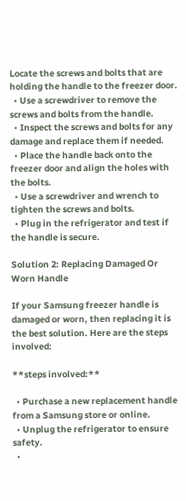Locate the screws and bolts that are holding the handle to the freezer door.
  • Use a screwdriver to remove the screws and bolts from the handle.
  • Inspect the screws and bolts for any damage and replace them if needed.
  • Place the handle back onto the freezer door and align the holes with the bolts.
  • Use a screwdriver and wrench to tighten the screws and bolts.
  • Plug in the refrigerator and test if the handle is secure.

Solution 2: Replacing Damaged Or Worn Handle

If your Samsung freezer handle is damaged or worn, then replacing it is the best solution. Here are the steps involved:

**steps involved:**

  • Purchase a new replacement handle from a Samsung store or online.
  • Unplug the refrigerator to ensure safety.
  •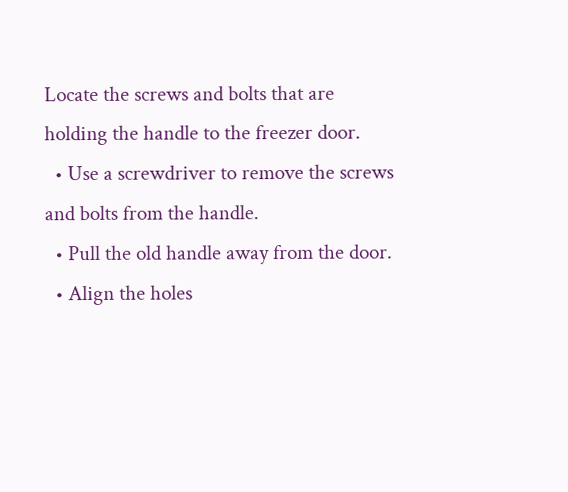Locate the screws and bolts that are holding the handle to the freezer door.
  • Use a screwdriver to remove the screws and bolts from the handle.
  • Pull the old handle away from the door.
  • Align the holes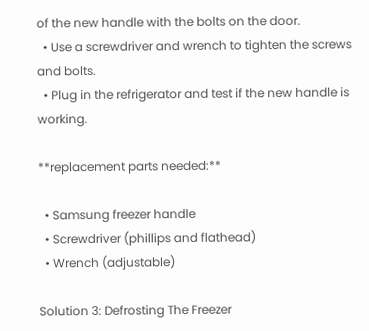of the new handle with the bolts on the door.
  • Use a screwdriver and wrench to tighten the screws and bolts.
  • Plug in the refrigerator and test if the new handle is working.

**replacement parts needed:**

  • Samsung freezer handle
  • Screwdriver (phillips and flathead)
  • Wrench (adjustable)

Solution 3: Defrosting The Freezer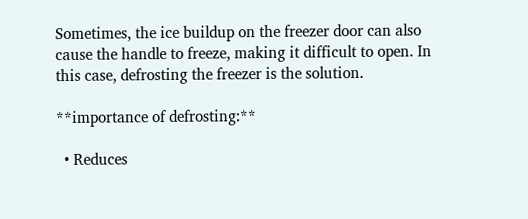Sometimes, the ice buildup on the freezer door can also cause the handle to freeze, making it difficult to open. In this case, defrosting the freezer is the solution.

**importance of defrosting:**

  • Reduces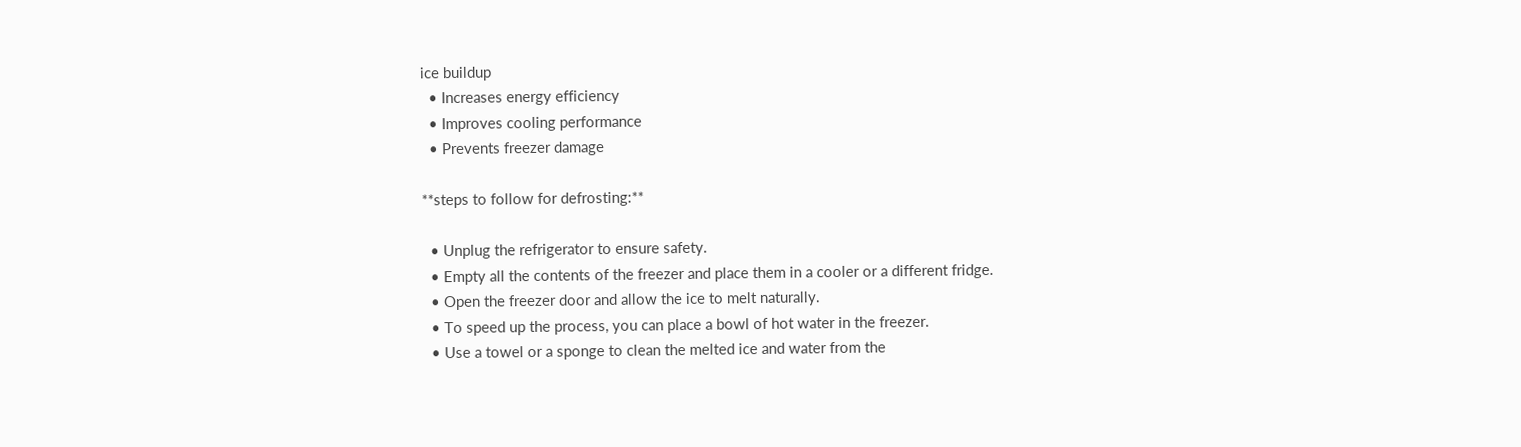ice buildup
  • Increases energy efficiency
  • Improves cooling performance
  • Prevents freezer damage

**steps to follow for defrosting:**

  • Unplug the refrigerator to ensure safety.
  • Empty all the contents of the freezer and place them in a cooler or a different fridge.
  • Open the freezer door and allow the ice to melt naturally.
  • To speed up the process, you can place a bowl of hot water in the freezer.
  • Use a towel or a sponge to clean the melted ice and water from the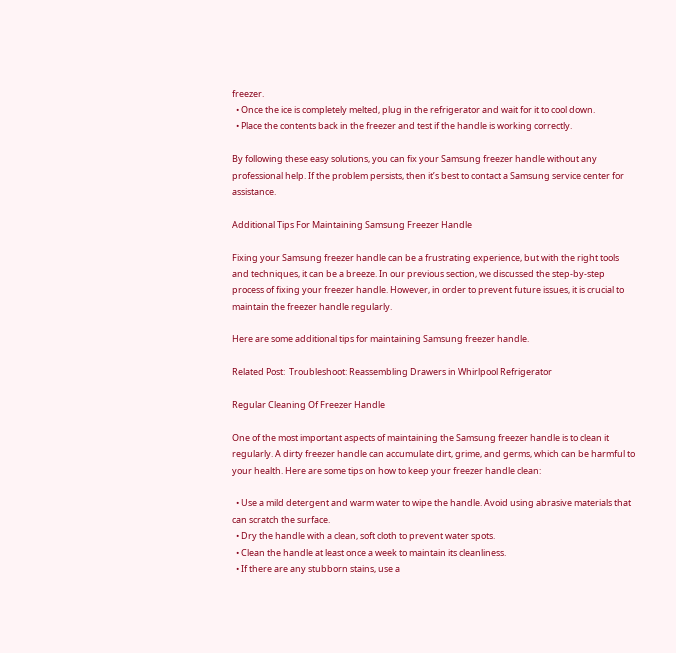freezer.
  • Once the ice is completely melted, plug in the refrigerator and wait for it to cool down.
  • Place the contents back in the freezer and test if the handle is working correctly.

By following these easy solutions, you can fix your Samsung freezer handle without any professional help. If the problem persists, then it’s best to contact a Samsung service center for assistance.

Additional Tips For Maintaining Samsung Freezer Handle

Fixing your Samsung freezer handle can be a frustrating experience, but with the right tools and techniques, it can be a breeze. In our previous section, we discussed the step-by-step process of fixing your freezer handle. However, in order to prevent future issues, it is crucial to maintain the freezer handle regularly.

Here are some additional tips for maintaining Samsung freezer handle.

Related Post:  Troubleshoot: Reassembling Drawers in Whirlpool Refrigerator

Regular Cleaning Of Freezer Handle

One of the most important aspects of maintaining the Samsung freezer handle is to clean it regularly. A dirty freezer handle can accumulate dirt, grime, and germs, which can be harmful to your health. Here are some tips on how to keep your freezer handle clean:

  • Use a mild detergent and warm water to wipe the handle. Avoid using abrasive materials that can scratch the surface.
  • Dry the handle with a clean, soft cloth to prevent water spots.
  • Clean the handle at least once a week to maintain its cleanliness.
  • If there are any stubborn stains, use a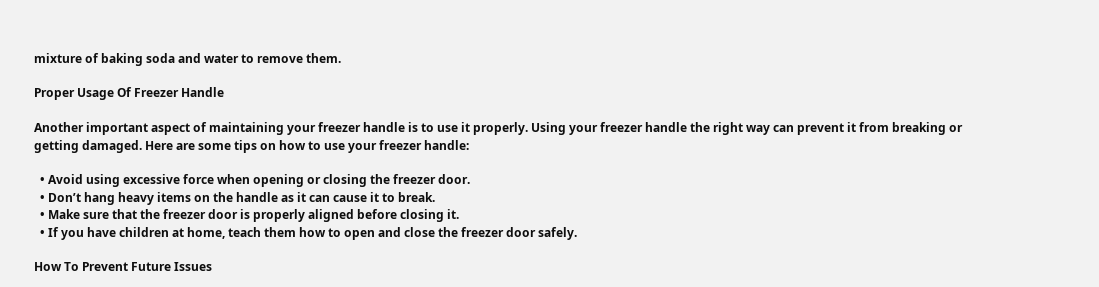mixture of baking soda and water to remove them.

Proper Usage Of Freezer Handle

Another important aspect of maintaining your freezer handle is to use it properly. Using your freezer handle the right way can prevent it from breaking or getting damaged. Here are some tips on how to use your freezer handle:

  • Avoid using excessive force when opening or closing the freezer door.
  • Don’t hang heavy items on the handle as it can cause it to break.
  • Make sure that the freezer door is properly aligned before closing it.
  • If you have children at home, teach them how to open and close the freezer door safely.

How To Prevent Future Issues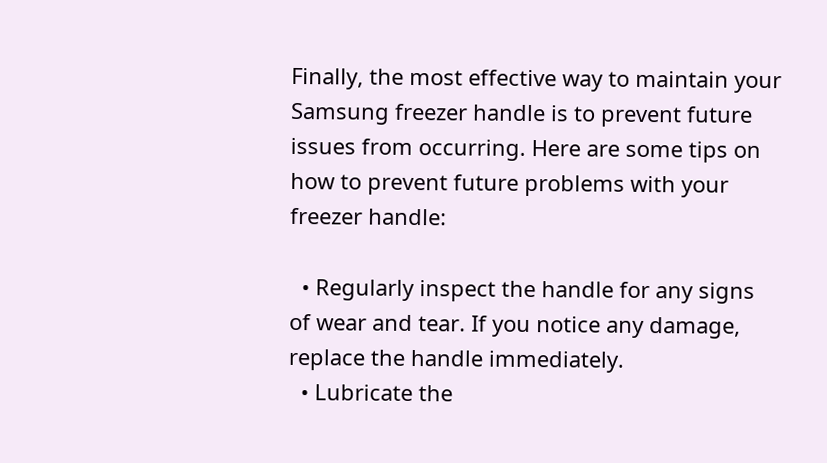Finally, the most effective way to maintain your Samsung freezer handle is to prevent future issues from occurring. Here are some tips on how to prevent future problems with your freezer handle:

  • Regularly inspect the handle for any signs of wear and tear. If you notice any damage, replace the handle immediately.
  • Lubricate the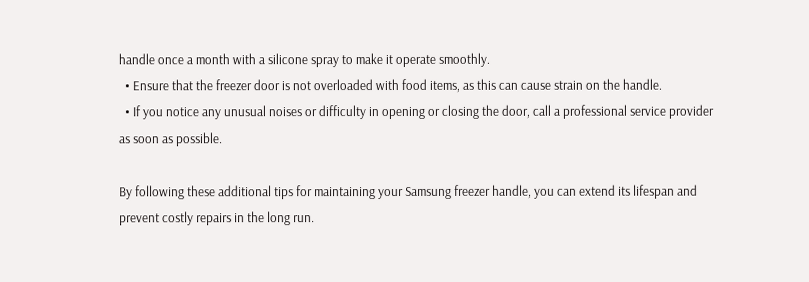handle once a month with a silicone spray to make it operate smoothly.
  • Ensure that the freezer door is not overloaded with food items, as this can cause strain on the handle.
  • If you notice any unusual noises or difficulty in opening or closing the door, call a professional service provider as soon as possible.

By following these additional tips for maintaining your Samsung freezer handle, you can extend its lifespan and prevent costly repairs in the long run.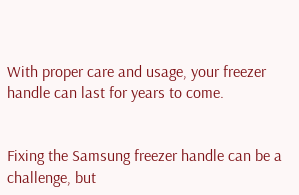With proper care and usage, your freezer handle can last for years to come.


Fixing the Samsung freezer handle can be a challenge, but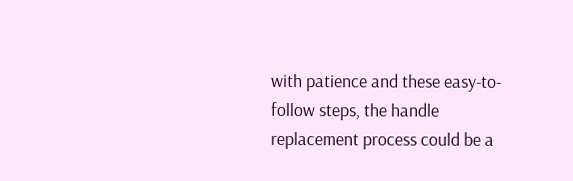with patience and these easy-to-follow steps, the handle replacement process could be a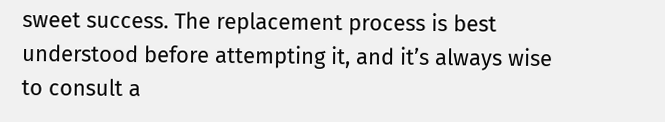sweet success. The replacement process is best understood before attempting it, and it’s always wise to consult a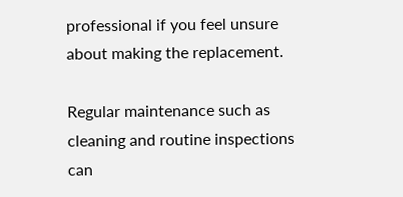professional if you feel unsure about making the replacement.

Regular maintenance such as cleaning and routine inspections can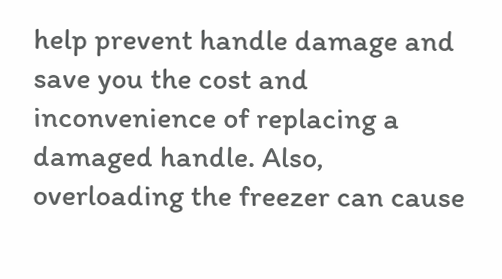help prevent handle damage and save you the cost and inconvenience of replacing a damaged handle. Also, overloading the freezer can cause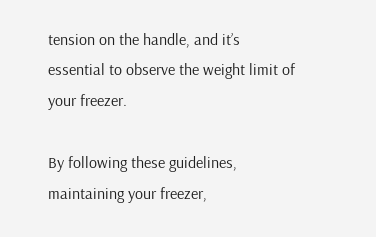tension on the handle, and it’s essential to observe the weight limit of your freezer.

By following these guidelines, maintaining your freezer,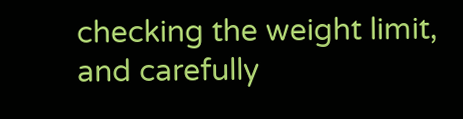checking the weight limit, and carefully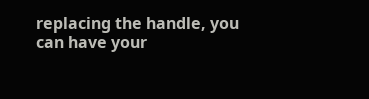replacing the handle, you can have your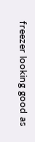freezer looking good as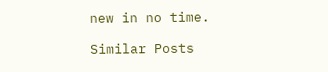new in no time.

Similar Posts